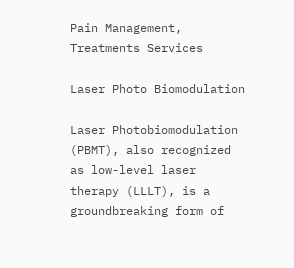Pain Management, Treatments Services

Laser Photo Biomodulation

Laser Photobiomodulation (PBMT), also recognized as low-level laser therapy (LLLT), is a groundbreaking form of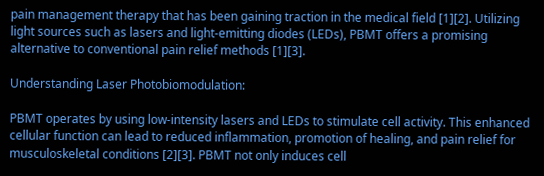pain management therapy that has been gaining traction in the medical field [1][2]. Utilizing light sources such as lasers and light-emitting diodes (LEDs), PBMT offers a promising alternative to conventional pain relief methods [1][3].

Understanding Laser Photobiomodulation:

PBMT operates by using low-intensity lasers and LEDs to stimulate cell activity. This enhanced cellular function can lead to reduced inflammation, promotion of healing, and pain relief for musculoskeletal conditions [2][3]. PBMT not only induces cell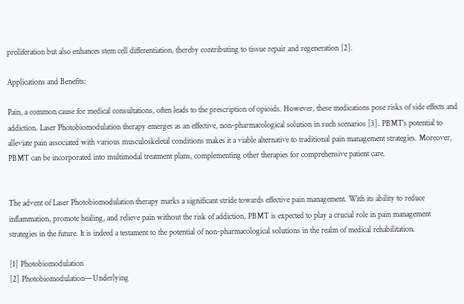proliferation but also enhances stem cell differentiation, thereby contributing to tissue repair and regeneration [2].

Applications and Benefits:

Pain, a common cause for medical consultations, often leads to the prescription of opioids. However, these medications pose risks of side effects and addiction. Laser Photobiomodulation therapy emerges as an effective, non-pharmacological solution in such scenarios [3]. PBMT’s potential to alleviate pain associated with various musculoskeletal conditions makes it a viable alternative to traditional pain management strategies. Moreover, PBMT can be incorporated into multimodal treatment plans, complementing other therapies for comprehensive patient care.


The advent of Laser Photobiomodulation therapy marks a significant stride towards effective pain management. With its ability to reduce inflammation, promote healing, and relieve pain without the risk of addiction, PBMT is expected to play a crucial role in pain management strategies in the future. It is indeed a testament to the potential of non-pharmacological solutions in the realm of medical rehabilitation.

[1] Photobiomodulation
[2] Photobiomodulation—Underlying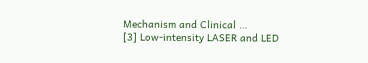Mechanism and Clinical …
[3] Low-intensity LASER and LED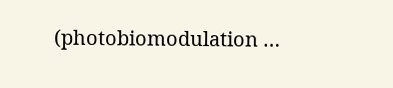(photobiomodulation …